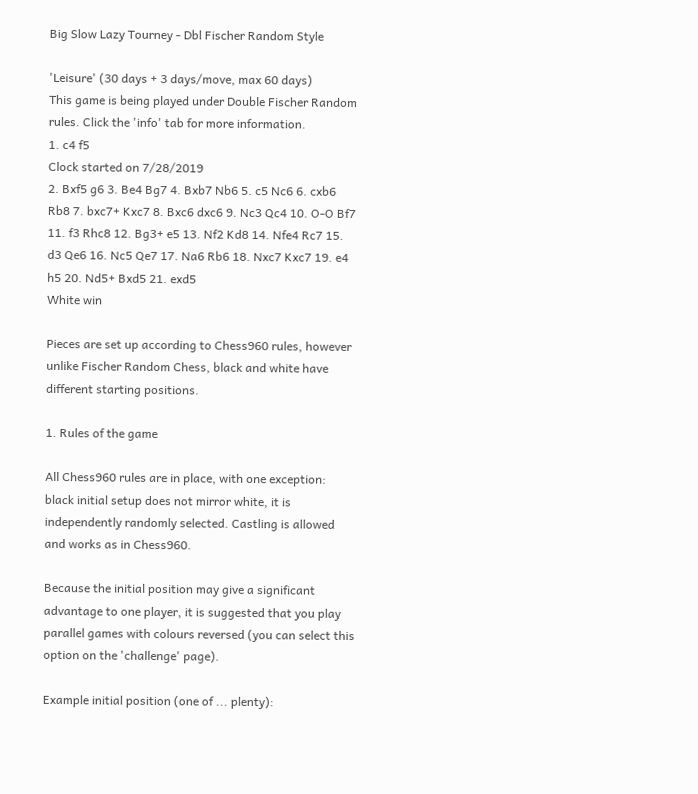Big Slow Lazy Tourney - Dbl Fischer Random Style

'Leisure' (30 days + 3 days/move, max 60 days)
This game is being played under Double Fischer Random rules. Click the 'info' tab for more information.
1. c4 f5
Clock started on 7/28/2019
2. Bxf5 g6 3. Be4 Bg7 4. Bxb7 Nb6 5. c5 Nc6 6. cxb6 Rb8 7. bxc7+ Kxc7 8. Bxc6 dxc6 9. Nc3 Qc4 10. O-O Bf7 11. f3 Rhc8 12. Bg3+ e5 13. Nf2 Kd8 14. Nfe4 Rc7 15. d3 Qe6 16. Nc5 Qe7 17. Na6 Rb6 18. Nxc7 Kxc7 19. e4 h5 20. Nd5+ Bxd5 21. exd5
White win

Pieces are set up according to Chess960 rules, however unlike Fischer Random Chess, black and white have different starting positions.

1. Rules of the game

All Chess960 rules are in place, with one exception: black initial setup does not mirror white, it is independently randomly selected. Castling is allowed and works as in Chess960.

Because the initial position may give a significant advantage to one player, it is suggested that you play parallel games with colours reversed (you can select this option on the 'challenge' page).

Example initial position (one of ... plenty):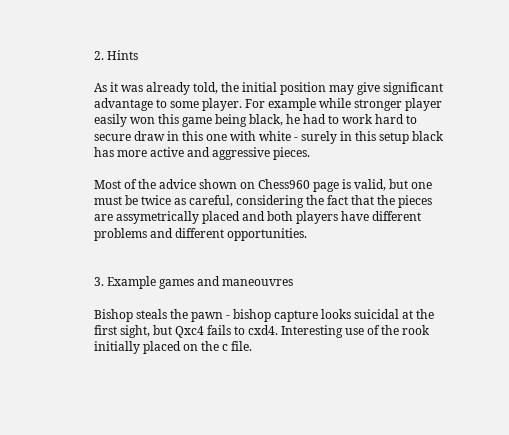2. Hints

As it was already told, the initial position may give significant advantage to some player. For example while stronger player easily won this game being black, he had to work hard to secure draw in this one with white - surely in this setup black has more active and aggressive pieces.

Most of the advice shown on Chess960 page is valid, but one must be twice as careful, considering the fact that the pieces are assymetrically placed and both players have different problems and different opportunities.


3. Example games and maneouvres

Bishop steals the pawn - bishop capture looks suicidal at the first sight, but Qxc4 fails to cxd4. Interesting use of the rook initially placed on the c file.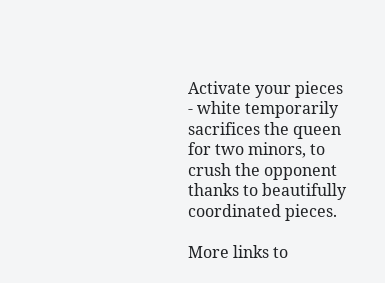Activate your pieces - white temporarily sacrifices the queen for two minors, to crush the opponent thanks to beautifully coordinated pieces.

More links to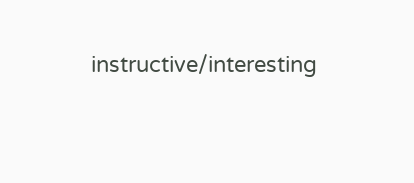instructive/interesting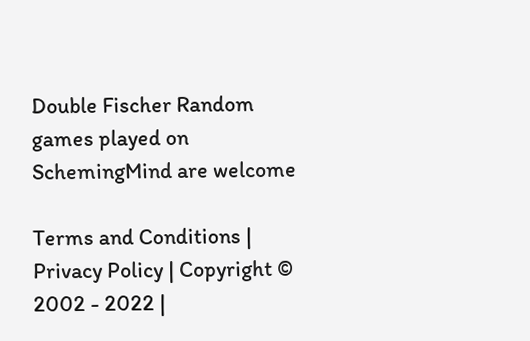Double Fischer Random games played on SchemingMind are welcome

Terms and Conditions | Privacy Policy | Copyright © 2002 - 2022 |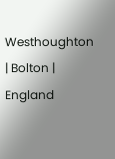Westhoughton | Bolton | England